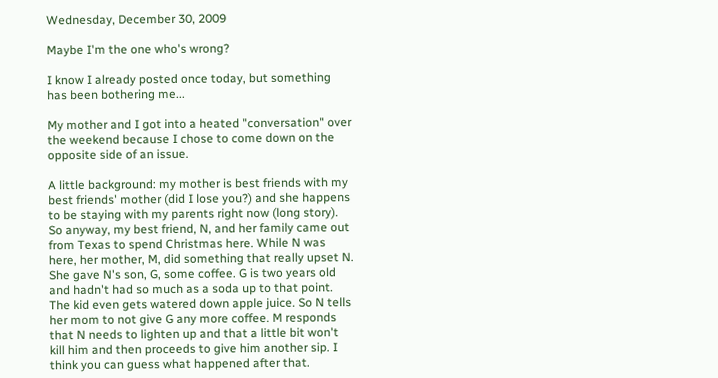Wednesday, December 30, 2009

Maybe I'm the one who's wrong?

I know I already posted once today, but something has been bothering me...

My mother and I got into a heated "conversation" over the weekend because I chose to come down on the opposite side of an issue.

A little background: my mother is best friends with my best friends' mother (did I lose you?) and she happens to be staying with my parents right now (long story). So anyway, my best friend, N, and her family came out from Texas to spend Christmas here. While N was here, her mother, M, did something that really upset N. She gave N's son, G, some coffee. G is two years old and hadn't had so much as a soda up to that point. The kid even gets watered down apple juice. So N tells her mom to not give G any more coffee. M responds that N needs to lighten up and that a little bit won't kill him and then proceeds to give him another sip. I think you can guess what happened after that.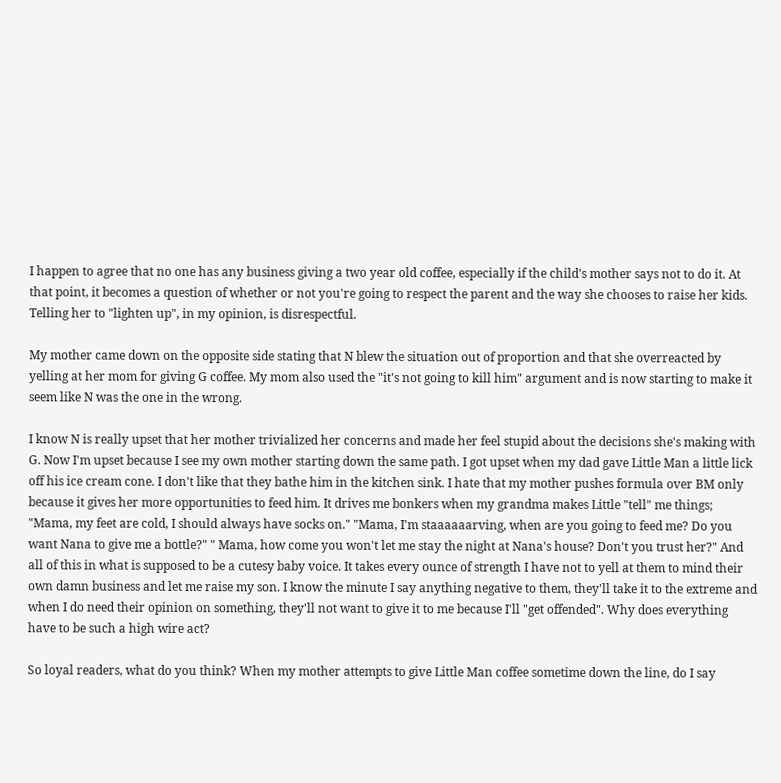I happen to agree that no one has any business giving a two year old coffee, especially if the child's mother says not to do it. At that point, it becomes a question of whether or not you're going to respect the parent and the way she chooses to raise her kids. Telling her to "lighten up", in my opinion, is disrespectful.

My mother came down on the opposite side stating that N blew the situation out of proportion and that she overreacted by yelling at her mom for giving G coffee. My mom also used the "it's not going to kill him" argument and is now starting to make it seem like N was the one in the wrong.

I know N is really upset that her mother trivialized her concerns and made her feel stupid about the decisions she's making with G. Now I'm upset because I see my own mother starting down the same path. I got upset when my dad gave Little Man a little lick off his ice cream cone. I don't like that they bathe him in the kitchen sink. I hate that my mother pushes formula over BM only because it gives her more opportunities to feed him. It drives me bonkers when my grandma makes Little "tell" me things; "Mama, my feet are cold, I should always have socks on." "Mama, I'm staaaaaarving, when are you going to feed me? Do you want Nana to give me a bottle?" " Mama, how come you won't let me stay the night at Nana's house? Don't you trust her?" And all of this in what is supposed to be a cutesy baby voice. It takes every ounce of strength I have not to yell at them to mind their own damn business and let me raise my son. I know the minute I say anything negative to them, they'll take it to the extreme and when I do need their opinion on something, they'll not want to give it to me because I'll "get offended". Why does everything have to be such a high wire act?

So loyal readers, what do you think? When my mother attempts to give Little Man coffee sometime down the line, do I say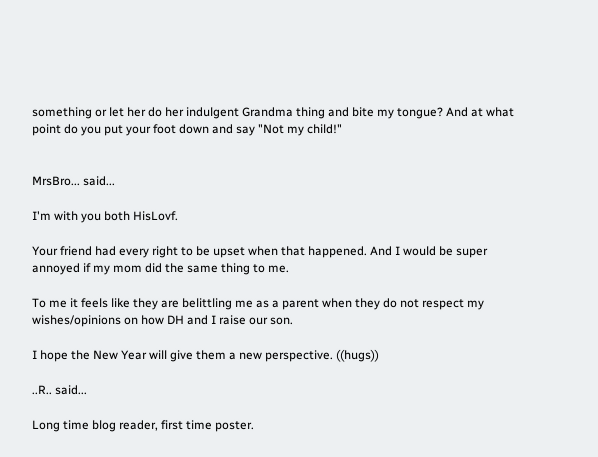something or let her do her indulgent Grandma thing and bite my tongue? And at what point do you put your foot down and say "Not my child!"


MrsBro... said...

I'm with you both HisLovf.

Your friend had every right to be upset when that happened. And I would be super annoyed if my mom did the same thing to me.

To me it feels like they are belittling me as a parent when they do not respect my wishes/opinions on how DH and I raise our son.

I hope the New Year will give them a new perspective. ((hugs))

..R.. said...

Long time blog reader, first time poster.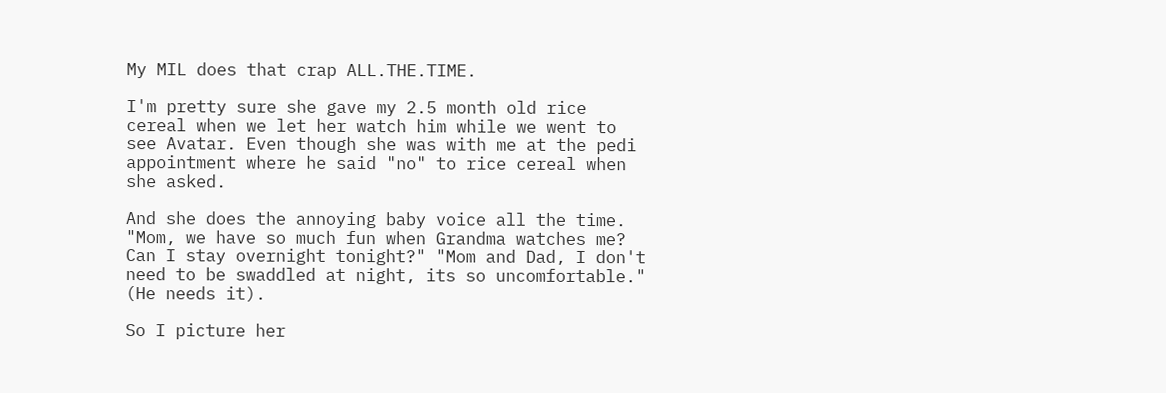My MIL does that crap ALL.THE.TIME.

I'm pretty sure she gave my 2.5 month old rice cereal when we let her watch him while we went to see Avatar. Even though she was with me at the pedi appointment where he said "no" to rice cereal when she asked.

And she does the annoying baby voice all the time. "Mom, we have so much fun when Grandma watches me? Can I stay overnight tonight?" "Mom and Dad, I don't need to be swaddled at night, its so uncomfortable." (He needs it).

So I picture her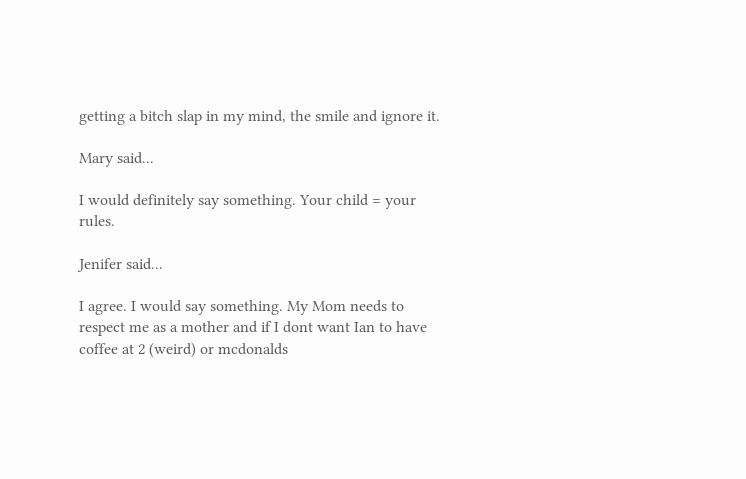getting a bitch slap in my mind, the smile and ignore it.

Mary said...

I would definitely say something. Your child = your rules.

Jenifer said...

I agree. I would say something. My Mom needs to respect me as a mother and if I dont want Ian to have coffee at 2 (weird) or mcdonalds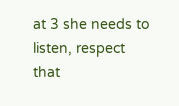at 3 she needs to listen, respect that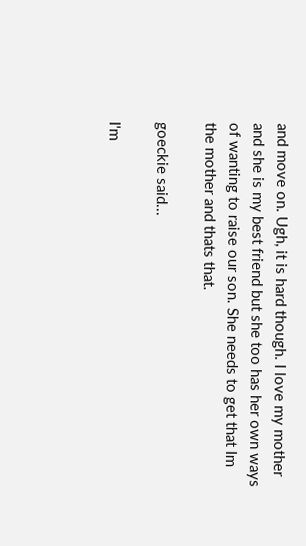and move on. Ugh, it is hard though. I love my mother and she is my best friend but she too has her own ways of wanting to raise our son. She needs to get that Im the mother and thats that.

goeckie said...

I'm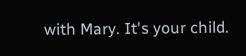with Mary. It's your child.